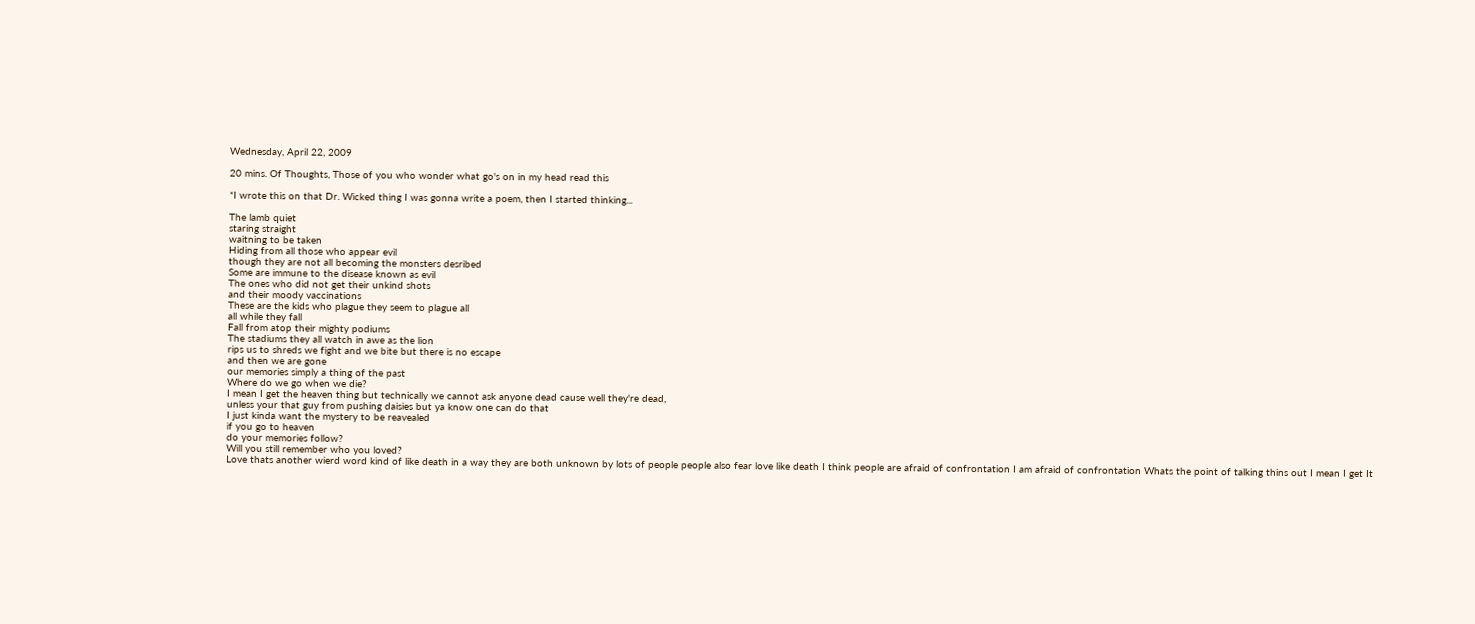Wednesday, April 22, 2009

20 mins. Of Thoughts, Those of you who wonder what go's on in my head read this

*I wrote this on that Dr. Wicked thing I was gonna write a poem, then I started thinking...

The lamb quiet
staring straight
waitning to be taken
Hiding from all those who appear evil
though they are not all becoming the monsters desribed
Some are immune to the disease known as evil
The ones who did not get their unkind shots
and their moody vaccinations
These are the kids who plague they seem to plague all
all while they fall
Fall from atop their mighty podiums
The stadiums they all watch in awe as the lion
rips us to shreds we fight and we bite but there is no escape
and then we are gone
our memories simply a thing of the past
Where do we go when we die?
I mean I get the heaven thing but technically we cannot ask anyone dead cause well they're dead,
unless your that guy from pushing daisies but ya know one can do that
I just kinda want the mystery to be reavealed
if you go to heaven
do your memories follow?
Will you still remember who you loved?
Love thats another wierd word kind of like death in a way they are both unknown by lots of people people also fear love like death I think people are afraid of confrontation I am afraid of confrontation Whats the point of talking thins out I mean I get It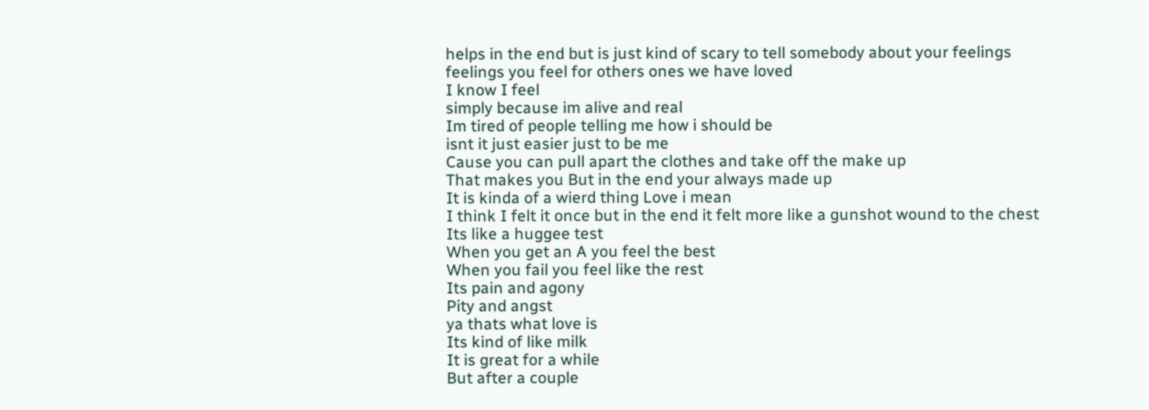helps in the end but is just kind of scary to tell somebody about your feelings
feelings you feel for others ones we have loved
I know I feel
simply because im alive and real
Im tired of people telling me how i should be
isnt it just easier just to be me
Cause you can pull apart the clothes and take off the make up
That makes you But in the end your always made up
It is kinda of a wierd thing Love i mean
I think I felt it once but in the end it felt more like a gunshot wound to the chest
Its like a huggee test
When you get an A you feel the best
When you fail you feel like the rest
Its pain and agony
Pity and angst
ya thats what love is
Its kind of like milk
It is great for a while
But after a couple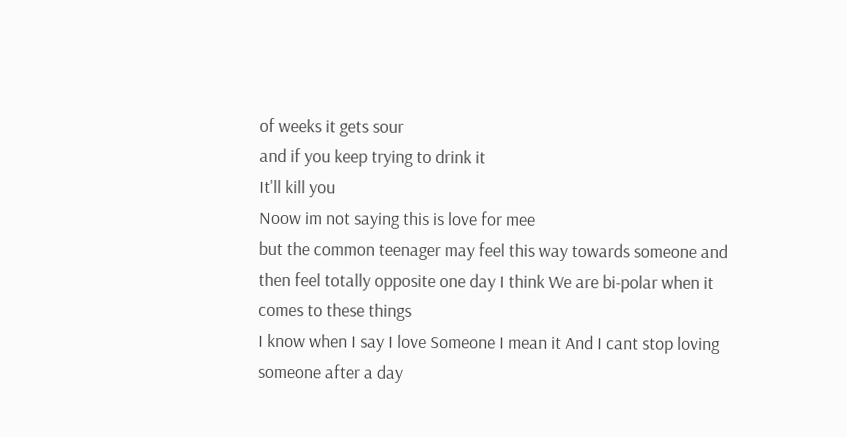of weeks it gets sour
and if you keep trying to drink it
It'll kill you
Noow im not saying this is love for mee
but the common teenager may feel this way towards someone and then feel totally opposite one day I think We are bi-polar when it comes to these things
I know when I say I love Someone I mean it And I cant stop loving someone after a day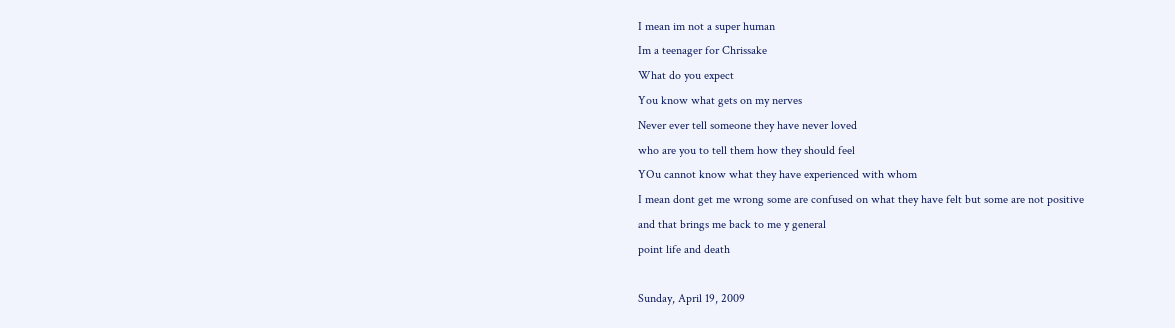I mean im not a super human
Im a teenager for Chrissake
What do you expect
You know what gets on my nerves
Never ever tell someone they have never loved
who are you to tell them how they should feel
YOu cannot know what they have experienced with whom
I mean dont get me wrong some are confused on what they have felt but some are not positive
and that brings me back to me y general
point life and death

Sunday, April 19, 2009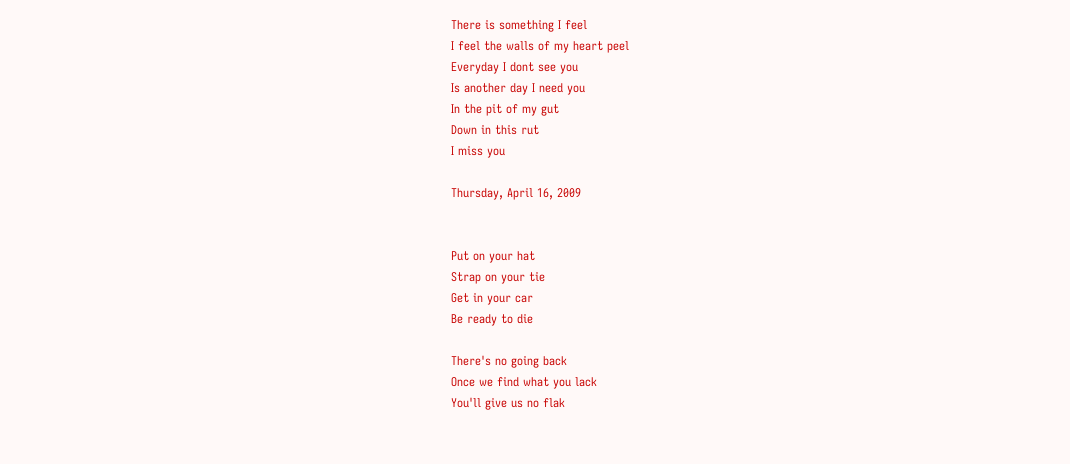There is something I feel
I feel the walls of my heart peel
Everyday I dont see you
Is another day I need you
In the pit of my gut
Down in this rut
I miss you

Thursday, April 16, 2009


Put on your hat
Strap on your tie
Get in your car
Be ready to die

There's no going back
Once we find what you lack
You'll give us no flak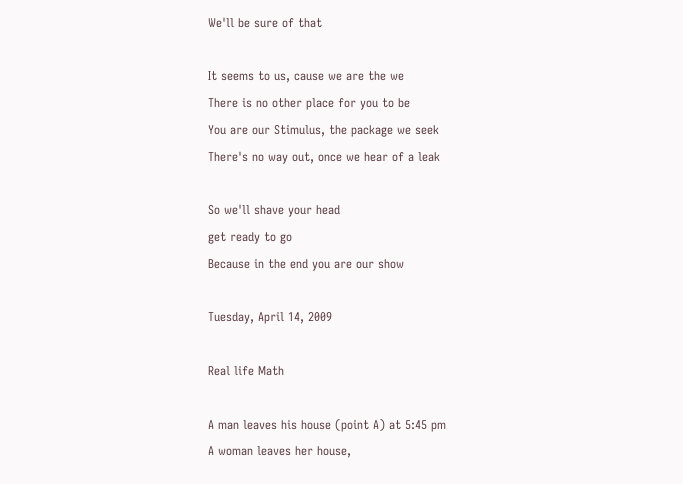We'll be sure of that

It seems to us, cause we are the we
There is no other place for you to be
You are our Stimulus, the package we seek
There's no way out, once we hear of a leak

So we'll shave your head
get ready to go
Because in the end you are our show

Tuesday, April 14, 2009

Real life Math

A man leaves his house (point A) at 5:45 pm
A woman leaves her house,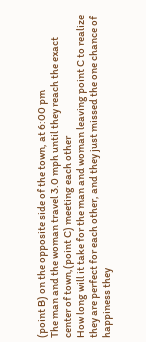(point B) on the opposite side of the town, at 6:00 pm
The man and the woman travel 3.0 mph until they reach the exact center of town,(point C) meeting each other
How long will it take for the man and woman leaving point C to realize they are perfect for each other, and they just missed the one chance of happiness they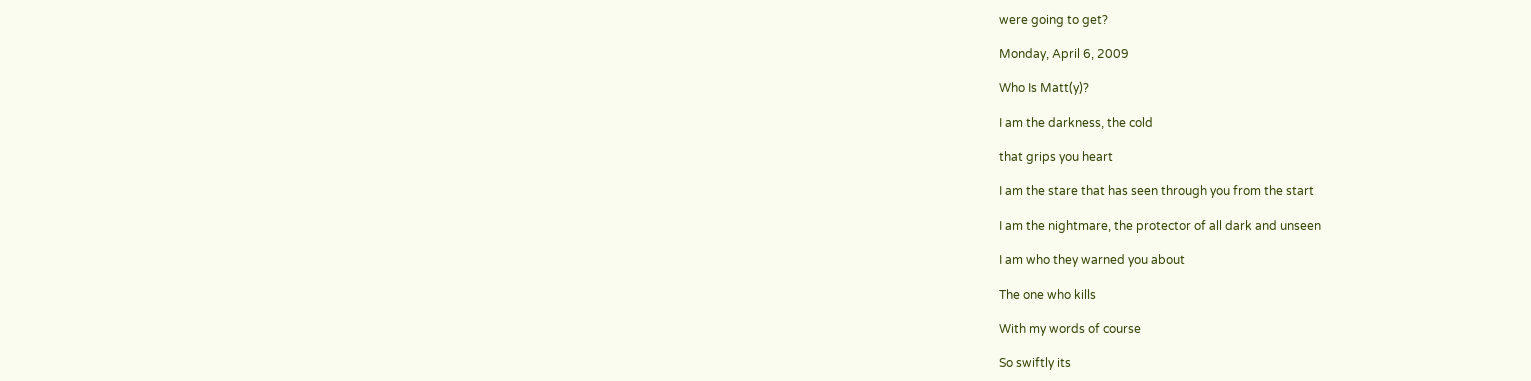were going to get?

Monday, April 6, 2009

Who Is Matt(y)?

I am the darkness, the cold

that grips you heart

I am the stare that has seen through you from the start

I am the nightmare, the protector of all dark and unseen

I am who they warned you about

The one who kills

With my words of course

So swiftly its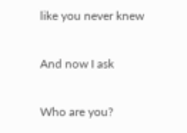like you never knew

And now I ask

Who are you?